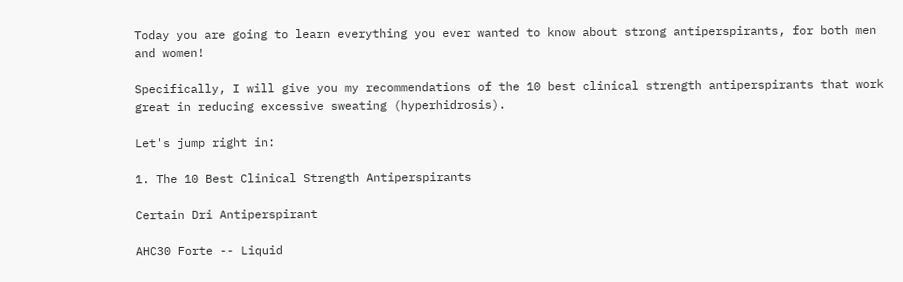Today you are going to learn everything you ever wanted to know about strong antiperspirants, for both men and women!

Specifically, I will give you my recommendations of the 10 best clinical strength antiperspirants that work great in reducing excessive sweating (hyperhidrosis).

Let's jump right in:

1. The 10 Best Clinical Strength Antiperspirants

Certain Dri Antiperspirant

AHC30 Forte -- Liquid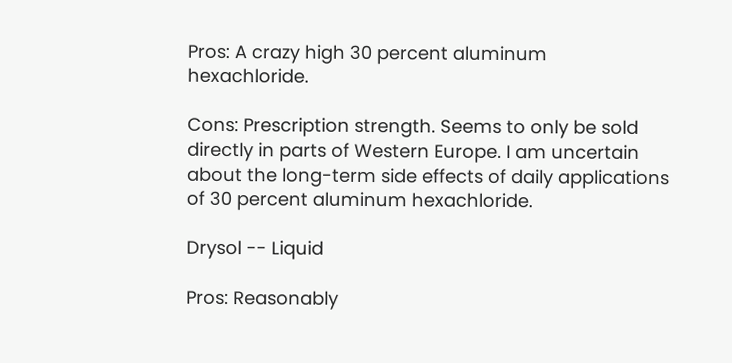Pros: A crazy high 30 percent aluminum hexachloride.

Cons: Prescription strength. Seems to only be sold directly in parts of Western Europe. I am uncertain about the long-term side effects of daily applications of 30 percent aluminum hexachloride.

Drysol -- Liquid

Pros: Reasonably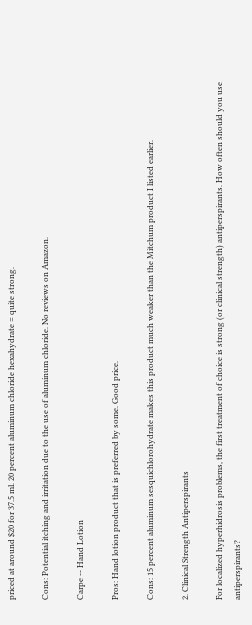priced at around $20 for 37.5 ml. 20 percent aluminum chloride hexahydrate = quite strong.

Cons: Potential itching and irritation due to the use of aluminum chloride. No reviews on Amazon.

Carpe -- Hand Lotion

Pros: Hand lotion product that is preferred by some. Good price.

Cons: 15 percent aluminum sesquichlorohydrate makes this product much weaker than the Mitchum product I listed earlier.

2. Clinical Strength Antiperspirants

For localized hyperhidrosis problems, the first treatment of choice is strong (or clinical strength) antiperspirants. How often should you use antiperspirants?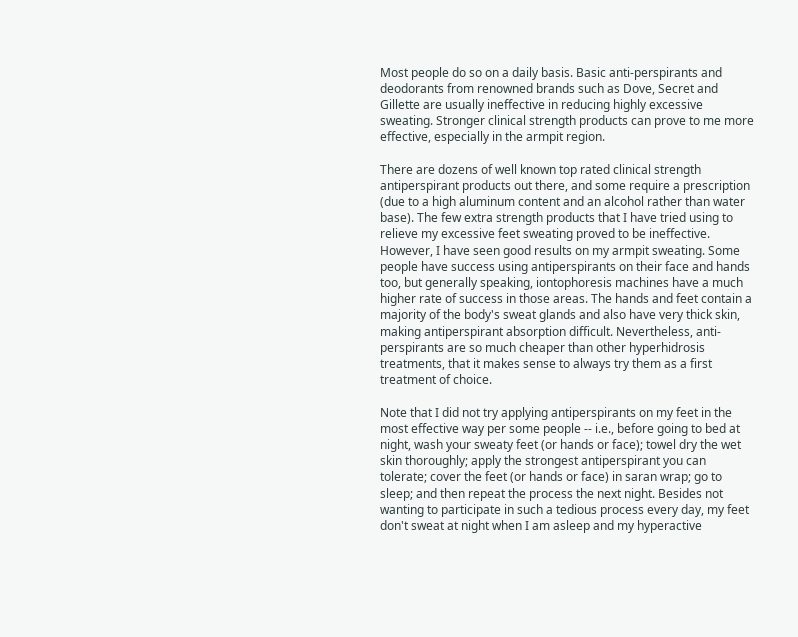Most people do so on a daily basis. Basic anti-perspirants and deodorants from renowned brands such as Dove, Secret and Gillette are usually ineffective in reducing highly excessive sweating. Stronger clinical strength products can prove to me more effective, especially in the armpit region.

There are dozens of well known top rated clinical strength antiperspirant products out there, and some require a prescription (due to a high aluminum content and an alcohol rather than water base). The few extra strength products that I have tried using to relieve my excessive feet sweating proved to be ineffective. However, I have seen good results on my armpit sweating. Some people have success using antiperspirants on their face and hands too, but generally speaking, iontophoresis machines have a much higher rate of success in those areas. The hands and feet contain a majority of the body's sweat glands and also have very thick skin, making antiperspirant absorption difficult. Nevertheless, anti-perspirants are so much cheaper than other hyperhidrosis treatments, that it makes sense to always try them as a first treatment of choice.

Note that I did not try applying antiperspirants on my feet in the most effective way per some people -- i.e., before going to bed at night, wash your sweaty feet (or hands or face); towel dry the wet skin thoroughly; apply the strongest antiperspirant you can tolerate; cover the feet (or hands or face) in saran wrap; go to sleep; and then repeat the process the next night. Besides not wanting to participate in such a tedious process every day, my feet don't sweat at night when I am asleep and my hyperactive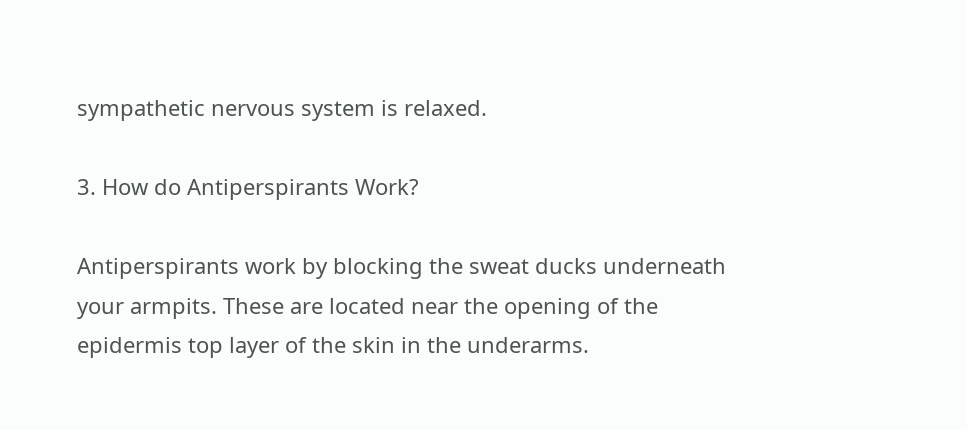sympathetic nervous system is relaxed.

3. How do Antiperspirants Work?

Antiperspirants work by blocking the sweat ducks underneath your armpits. These are located near the opening of the epidermis top layer of the skin in the underarms.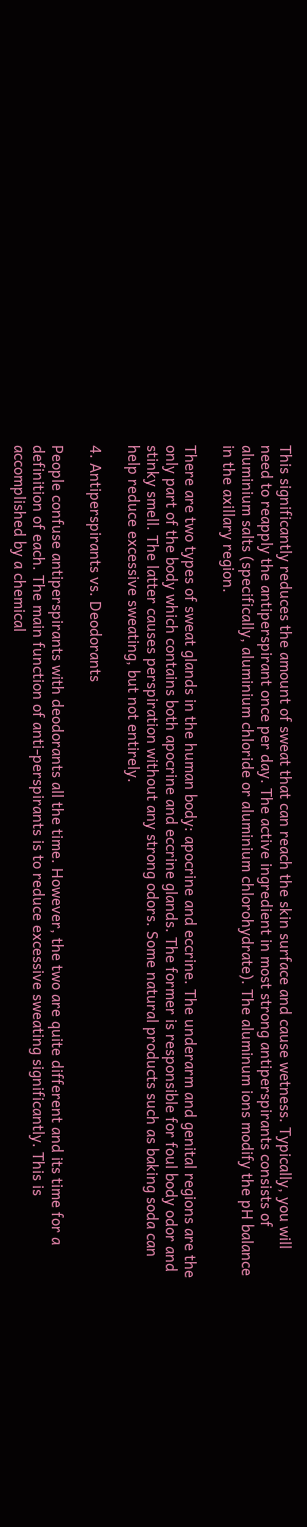This significantly reduces the amount of sweat that can reach the skin surface and cause wetness. Typically, you will need to reapply the antiperspirant once per day. The active ingredient in most strong antiperspirants consists of aluminium salts (specifically, aluminium chloride or aluminium chlorohydrate). The aluminum ions modify the pH balance in the axillary region.

There are two types of sweat glands in the human body: apocrine and eccrine. The underarm and genital regions are the only part of the body which contains both apocrine and eccrine glands. The former is responsible for foul body odor and stinky smell. The latter causes perspiration without any strong odors. Some natural products such as baking soda can help reduce excessive sweating, but not entirely.

4. Antiperspirants vs. Deodorants

People confuse antiperspirants with deodorants all the time. However, the two are quite different and its time for a definition of each. The main function of anti-perspirants is to reduce excessive sweating significantly. This is accomplished by a chemical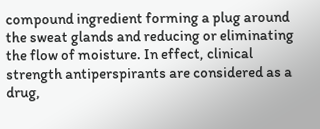compound ingredient forming a plug around the sweat glands and reducing or eliminating the flow of moisture. In effect, clinical strength antiperspirants are considered as a drug,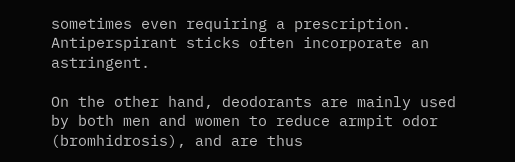sometimes even requiring a prescription. Antiperspirant sticks often incorporate an astringent.

On the other hand, deodorants are mainly used by both men and women to reduce armpit odor (bromhidrosis), and are thus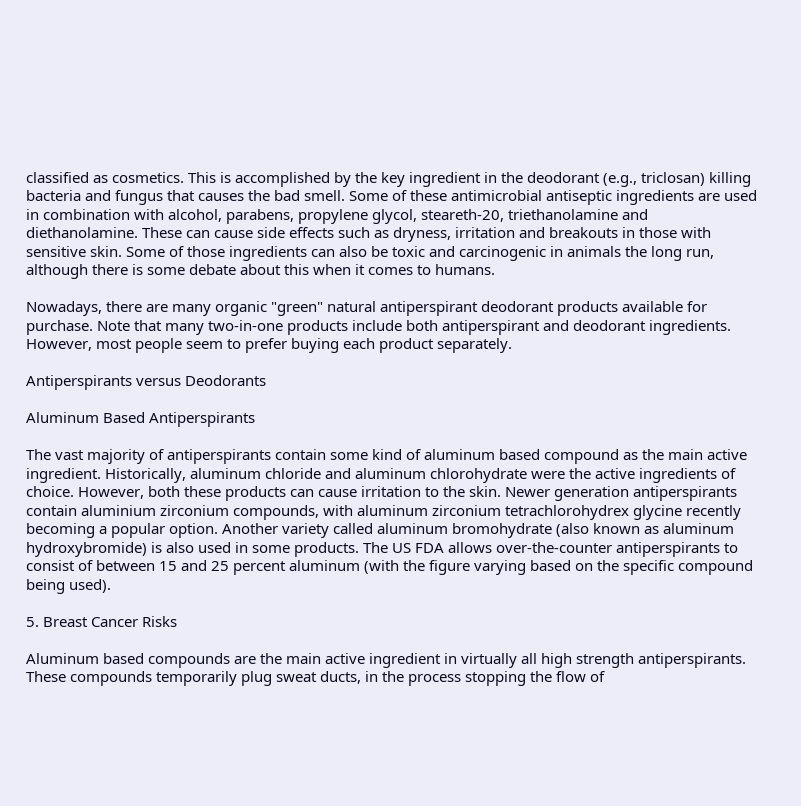classified as cosmetics. This is accomplished by the key ingredient in the deodorant (e.g., triclosan) killing bacteria and fungus that causes the bad smell. Some of these antimicrobial antiseptic ingredients are used in combination with alcohol, parabens, propylene glycol, steareth-20, triethanolamine and diethanolamine. These can cause side effects such as dryness, irritation and breakouts in those with sensitive skin. Some of those ingredients can also be toxic and carcinogenic in animals the long run, although there is some debate about this when it comes to humans.

Nowadays, there are many organic "green" natural antiperspirant deodorant products available for purchase. Note that many two-in-one products include both antiperspirant and deodorant ingredients. However, most people seem to prefer buying each product separately.

Antiperspirants versus Deodorants

Aluminum Based Antiperspirants

The vast majority of antiperspirants contain some kind of aluminum based compound as the main active ingredient. Historically, aluminum chloride and aluminum chlorohydrate were the active ingredients of choice. However, both these products can cause irritation to the skin. Newer generation antiperspirants contain aluminium zirconium compounds, with aluminum zirconium tetrachlorohydrex glycine recently becoming a popular option. Another variety called aluminum bromohydrate (also known as aluminum hydroxybromide) is also used in some products. The US FDA allows over-the-counter antiperspirants to consist of between 15 and 25 percent aluminum (with the figure varying based on the specific compound being used).

5. Breast Cancer Risks

Aluminum based compounds are the main active ingredient in virtually all high strength antiperspirants. These compounds temporarily plug sweat ducts, in the process stopping the flow of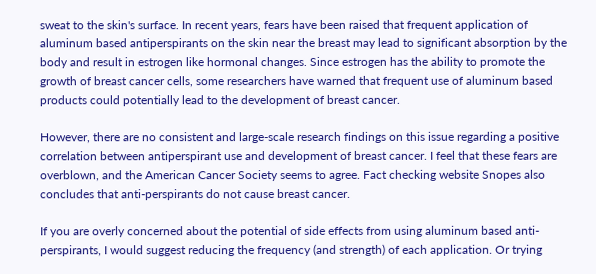sweat to the skin's surface. In recent years, fears have been raised that frequent application of aluminum based antiperspirants on the skin near the breast may lead to significant absorption by the body and result in estrogen like hormonal changes. Since estrogen has the ability to promote the growth of breast cancer cells, some researchers have warned that frequent use of aluminum based products could potentially lead to the development of breast cancer.

However, there are no consistent and large-scale research findings on this issue regarding a positive correlation between antiperspirant use and development of breast cancer. I feel that these fears are overblown, and the American Cancer Society seems to agree. Fact checking website Snopes also concludes that anti-perspirants do not cause breast cancer.

If you are overly concerned about the potential of side effects from using aluminum based anti-perspirants, I would suggest reducing the frequency (and strength) of each application. Or trying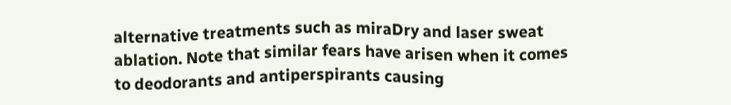alternative treatments such as miraDry and laser sweat ablation. Note that similar fears have arisen when it comes to deodorants and antiperspirants causing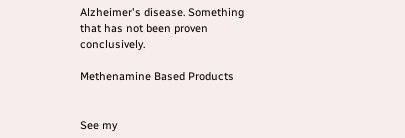Alzheimer's disease. Something that has not been proven conclusively.

Methenamine Based Products


See my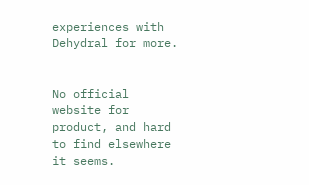experiences with Dehydral for more.


No official website for product, and hard to find elsewhere it seems.